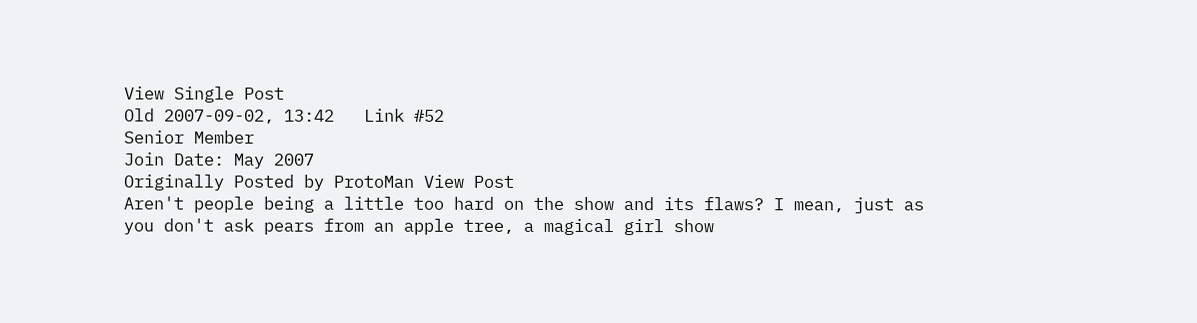View Single Post
Old 2007-09-02, 13:42   Link #52
Senior Member
Join Date: May 2007
Originally Posted by ProtoMan View Post
Aren't people being a little too hard on the show and its flaws? I mean, just as you don't ask pears from an apple tree, a magical girl show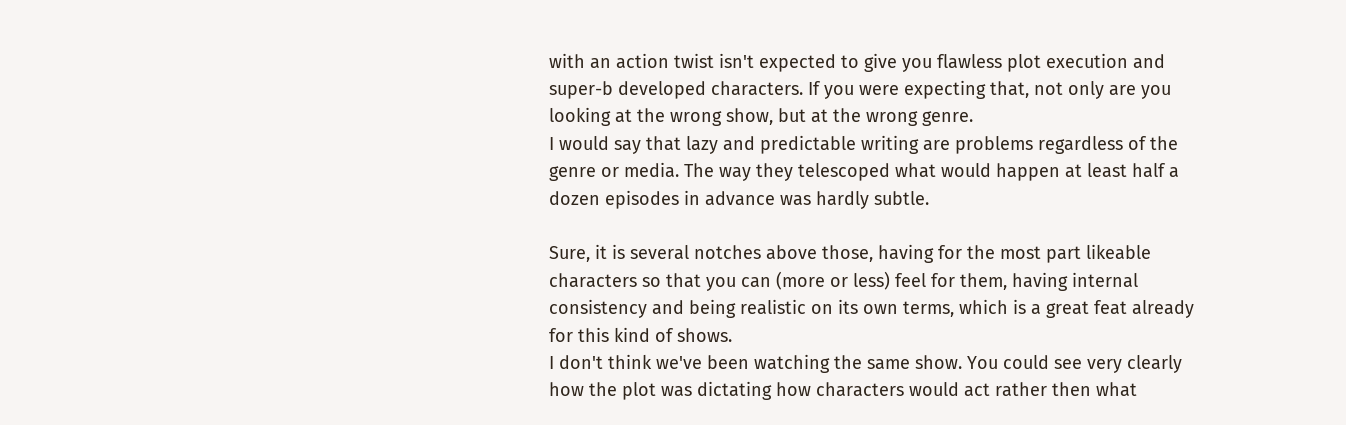with an action twist isn't expected to give you flawless plot execution and super-b developed characters. If you were expecting that, not only are you looking at the wrong show, but at the wrong genre.
I would say that lazy and predictable writing are problems regardless of the genre or media. The way they telescoped what would happen at least half a dozen episodes in advance was hardly subtle.

Sure, it is several notches above those, having for the most part likeable characters so that you can (more or less) feel for them, having internal consistency and being realistic on its own terms, which is a great feat already for this kind of shows.
I don't think we've been watching the same show. You could see very clearly how the plot was dictating how characters would act rather then what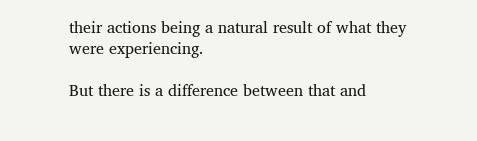their actions being a natural result of what they were experiencing.

But there is a difference between that and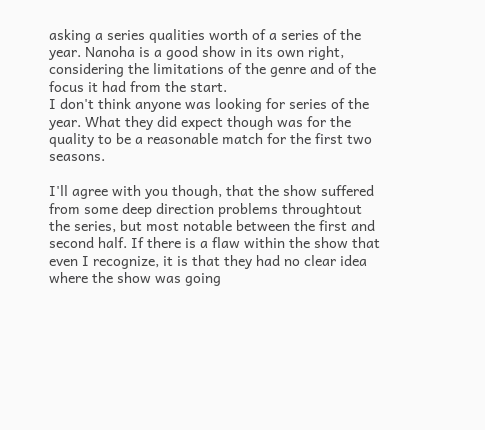asking a series qualities worth of a series of the year. Nanoha is a good show in its own right, considering the limitations of the genre and of the focus it had from the start.
I don't think anyone was looking for series of the year. What they did expect though was for the quality to be a reasonable match for the first two seasons.

I'll agree with you though, that the show suffered from some deep direction problems throughtout the series, but most notable between the first and second half. If there is a flaw within the show that even I recognize, it is that they had no clear idea where the show was going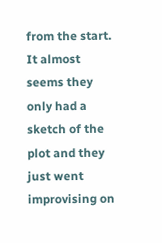from the start. It almost seems they only had a sketch of the plot and they just went improvising on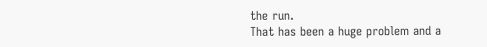the run.
That has been a huge problem and a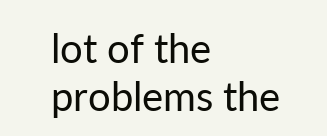lot of the problems the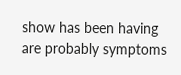show has been having are probably symptoms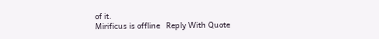of it.
Mirificus is offline   Reply With Quote